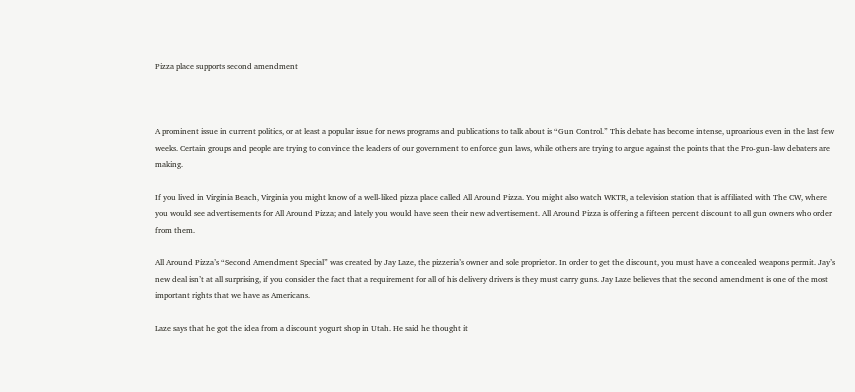Pizza place supports second amendment



A prominent issue in current politics, or at least a popular issue for news programs and publications to talk about is “Gun Control.” This debate has become intense, uproarious even in the last few weeks. Certain groups and people are trying to convince the leaders of our government to enforce gun laws, while others are trying to argue against the points that the Pro-gun-law debaters are making.

If you lived in Virginia Beach, Virginia you might know of a well-liked pizza place called All Around Pizza. You might also watch WKTR, a television station that is affiliated with The CW, where you would see advertisements for All Around Pizza; and lately you would have seen their new advertisement. All Around Pizza is offering a fifteen percent discount to all gun owners who order from them.

All Around Pizza’s “Second Amendment Special” was created by Jay Laze, the pizzeria’s owner and sole proprietor. In order to get the discount, you must have a concealed weapons permit. Jay’s new deal isn’t at all surprising, if you consider the fact that a requirement for all of his delivery drivers is they must carry guns. Jay Laze believes that the second amendment is one of the most important rights that we have as Americans.

Laze says that he got the idea from a discount yogurt shop in Utah. He said he thought it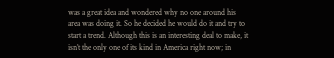was a great idea and wondered why no one around his area was doing it. So he decided he would do it and try to start a trend. Although this is an interesting deal to make, it isn’t the only one of its kind in America right now; in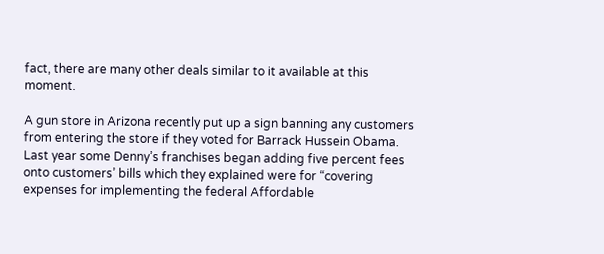fact, there are many other deals similar to it available at this moment.

A gun store in Arizona recently put up a sign banning any customers from entering the store if they voted for Barrack Hussein Obama. Last year some Denny’s franchises began adding five percent fees onto customers’ bills which they explained were for “covering expenses for implementing the federal Affordable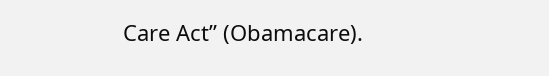Care Act” (Obamacare).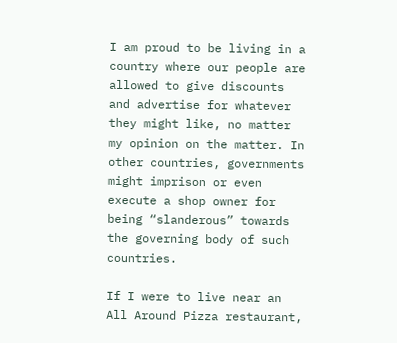I am proud to be living in a country where our people are allowed to give discounts and advertise for whatever they might like, no matter my opinion on the matter. In other countries, governments might imprison or even execute a shop owner for being “slanderous” towards the governing body of such countries.

If I were to live near an All Around Pizza restaurant,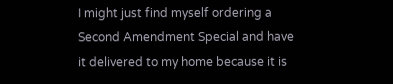I might just find myself ordering a Second Amendment Special and have it delivered to my home because it is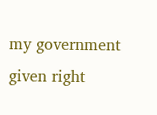my government given right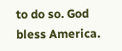to do so. God bless America.